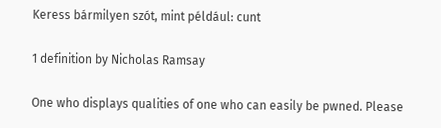Keress bármilyen szót, mint például: cunt

1 definition by Nicholas Ramsay

One who displays qualities of one who can easily be pwned. Please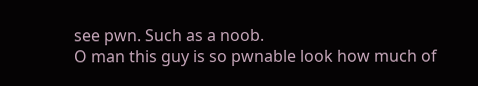see pwn. Such as a noob.
O man this guy is so pwnable look how much of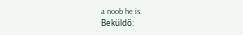a noob he is.
Beküldő: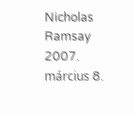Nicholas Ramsay 2007. március 8.